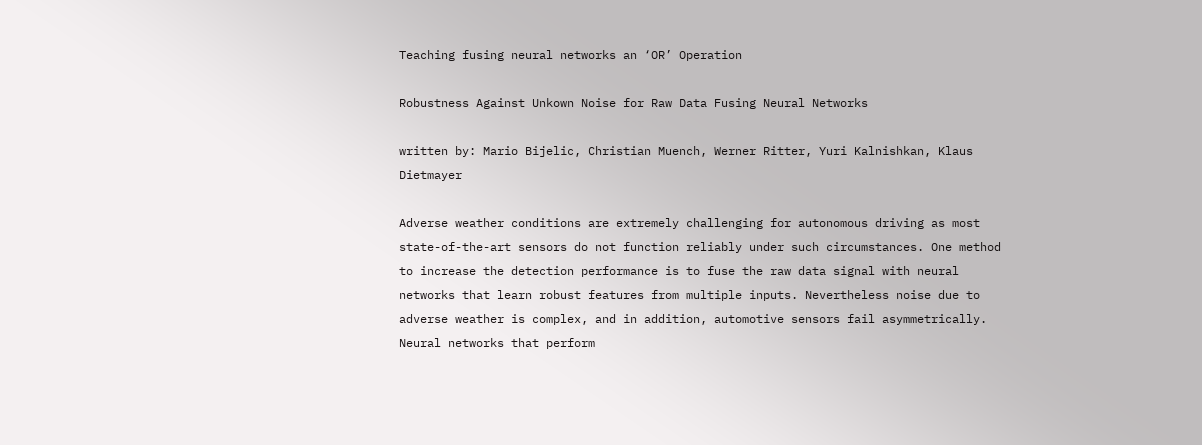Teaching fusing neural networks an ‘OR’ Operation

Robustness Against Unkown Noise for Raw Data Fusing Neural Networks

written by: Mario Bijelic, Christian Muench, Werner Ritter, Yuri Kalnishkan, Klaus Dietmayer

Adverse weather conditions are extremely challenging for autonomous driving as most state-of-the-art sensors do not function reliably under such circumstances. One method to increase the detection performance is to fuse the raw data signal with neural networks that learn robust features from multiple inputs. Nevertheless noise due to adverse weather is complex, and in addition, automotive sensors fail asymmetrically. Neural networks that perform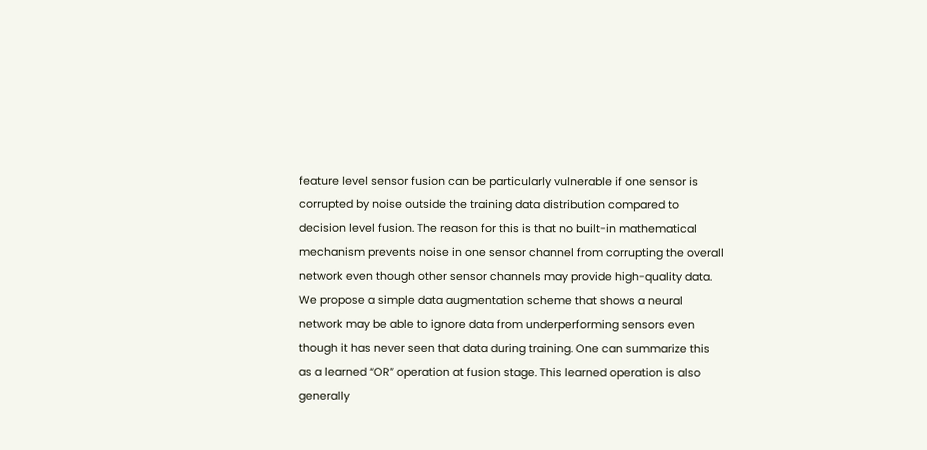feature level sensor fusion can be particularly vulnerable if one sensor is corrupted by noise outside the training data distribution compared to decision level fusion. The reason for this is that no built-in mathematical mechanism prevents noise in one sensor channel from corrupting the overall network even though other sensor channels may provide high-quality data. We propose a simple data augmentation scheme that shows a neural network may be able to ignore data from underperforming sensors even though it has never seen that data during training. One can summarize this as a learned “OR” operation at fusion stage. This learned operation is also generally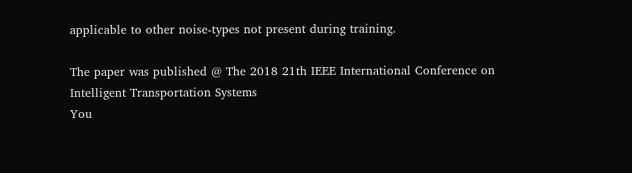applicable to other noise-types not present during training.

The paper was published @ The 2018 21th IEEE International Conference on Intelligent Transportation Systems
You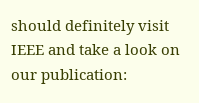should definitely visit IEEE and take a look on our publication: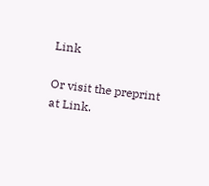Link

Or visit the preprint at Link.